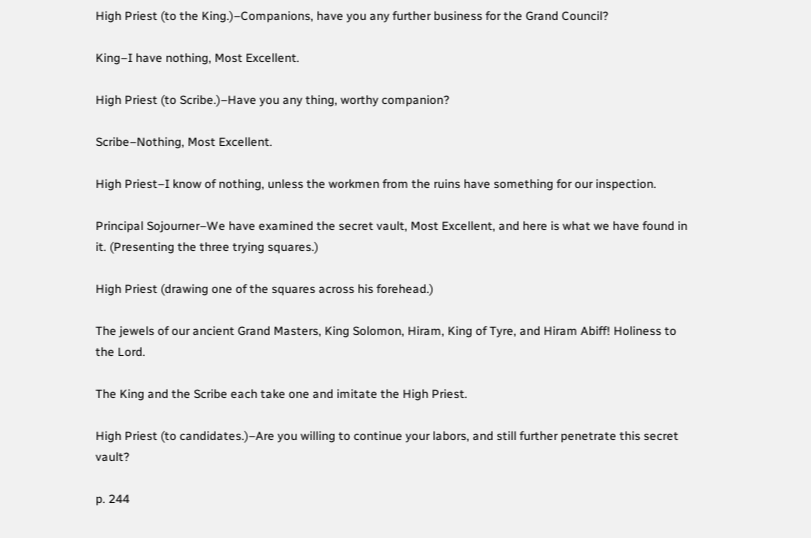High Priest (to the King.)–Companions, have you any further business for the Grand Council?

King–I have nothing, Most Excellent.

High Priest (to Scribe.)–Have you any thing, worthy companion?

Scribe–Nothing, Most Excellent.

High Priest–I know of nothing, unless the workmen from the ruins have something for our inspection.

Principal Sojourner–We have examined the secret vault, Most Excellent, and here is what we have found in it. (Presenting the three trying squares.)

High Priest (drawing one of the squares across his forehead.)

The jewels of our ancient Grand Masters, King Solomon, Hiram, King of Tyre, and Hiram Abiff! Holiness to the Lord.

The King and the Scribe each take one and imitate the High Priest.

High Priest (to candidates.)–Are you willing to continue your labors, and still further penetrate this secret vault?

p. 244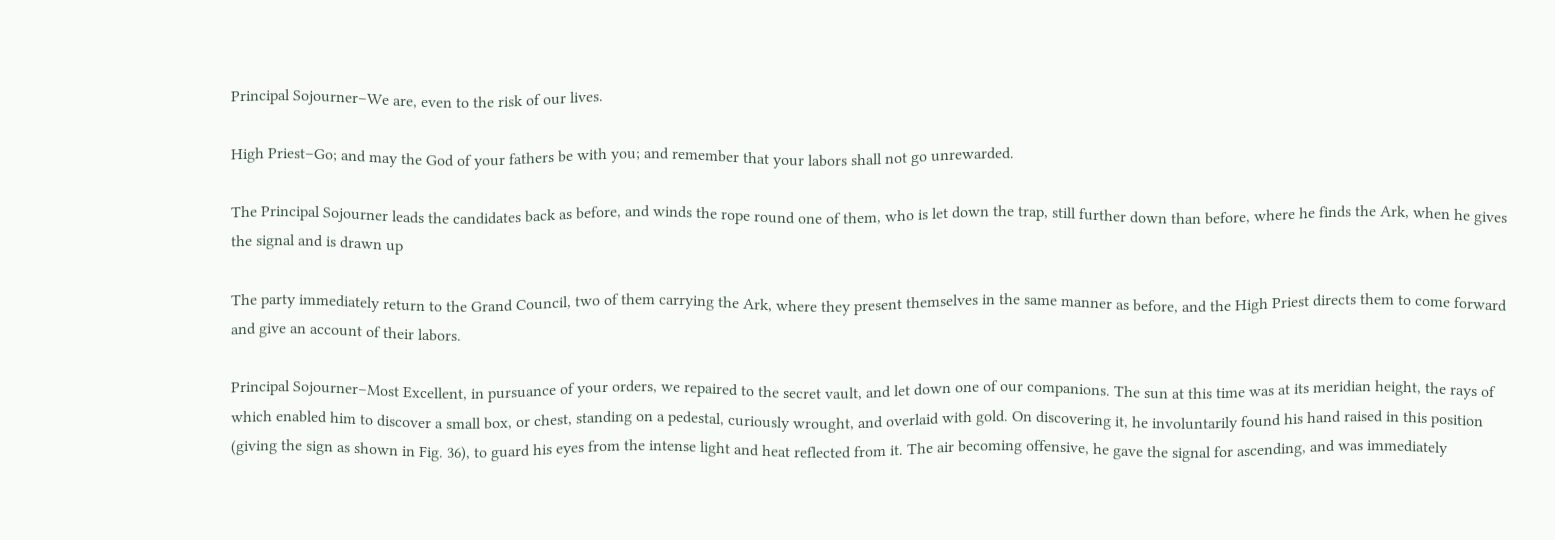Principal Sojourner–We are, even to the risk of our lives.

High Priest–Go; and may the God of your fathers be with you; and remember that your labors shall not go unrewarded.

The Principal Sojourner leads the candidates back as before, and winds the rope round one of them, who is let down the trap, still further down than before, where he finds the Ark, when he gives the signal and is drawn up

The party immediately return to the Grand Council, two of them carrying the Ark, where they present themselves in the same manner as before, and the High Priest directs them to come forward and give an account of their labors.

Principal Sojourner–Most Excellent, in pursuance of your orders, we repaired to the secret vault, and let down one of our companions. The sun at this time was at its meridian height, the rays of which enabled him to discover a small box, or chest, standing on a pedestal, curiously wrought, and overlaid with gold. On discovering it, he involuntarily found his hand raised in this position (giving the sign as shown in Fig. 36), to guard his eyes from the intense light and heat reflected from it. The air becoming offensive, he gave the signal for ascending, and was immediately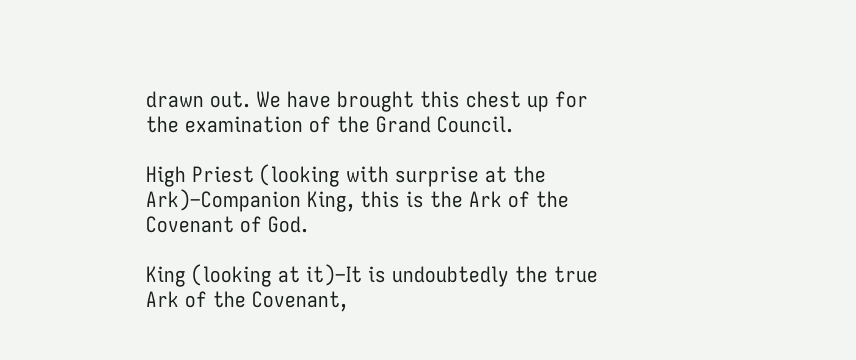drawn out. We have brought this chest up for the examination of the Grand Council.

High Priest (looking with surprise at the Ark)–Companion King, this is the Ark of the Covenant of God.

King (looking at it)–It is undoubtedly the true Ark of the Covenant,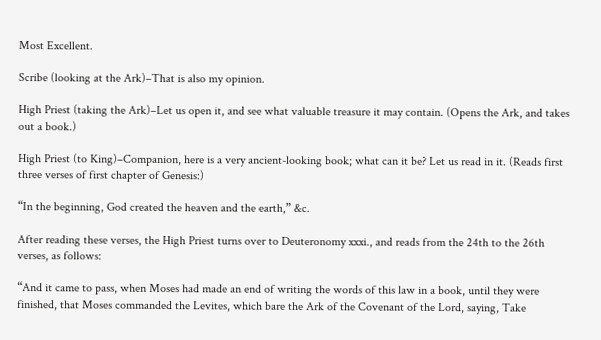Most Excellent.

Scribe (looking at the Ark)–That is also my opinion.

High Priest (taking the Ark)–Let us open it, and see what valuable treasure it may contain. (Opens the Ark, and takes out a book.)

High Priest (to King)–Companion, here is a very ancient-looking book; what can it be? Let us read in it. (Reads first three verses of first chapter of Genesis:)

“In the beginning, God created the heaven and the earth,” &c.

After reading these verses, the High Priest turns over to Deuteronomy xxxi., and reads from the 24th to the 26th verses, as follows:

“And it came to pass, when Moses had made an end of writing the words of this law in a book, until they were finished, that Moses commanded the Levites, which bare the Ark of the Covenant of the Lord, saying, Take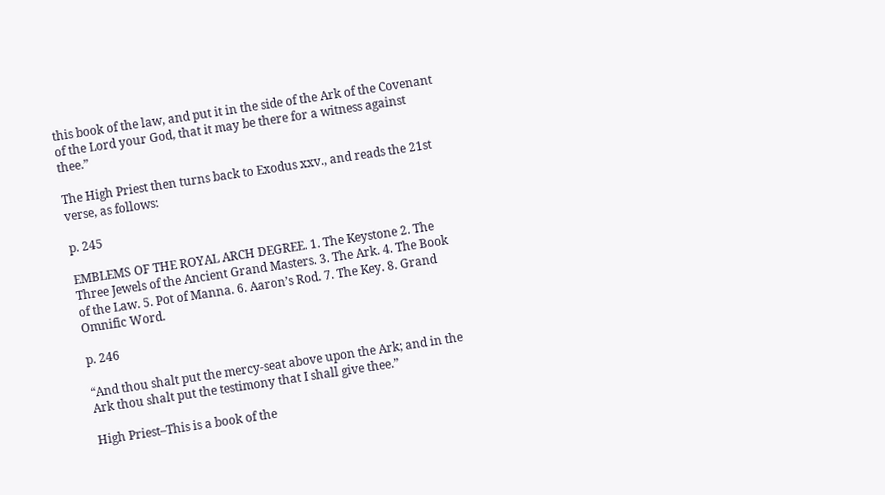this book of the law, and put it in the side of the Ark of the Covenant of the Lord your God, that it may be there for a witness against thee.”

The High Priest then turns back to Exodus xxv., and reads the 21st verse, as follows:

p. 245

EMBLEMS OF THE ROYAL ARCH DEGREE. 1. The Keystone 2. The Three Jewels of the Ancient Grand Masters. 3. The Ark. 4. The Book of the Law. 5. Pot of Manna. 6. Aaron’s Rod. 7. The Key. 8. Grand Omnific Word.

p. 246

“And thou shalt put the mercy-seat above upon the Ark; and in the Ark thou shalt put the testimony that I shall give thee.”

High Priest–This is a book of the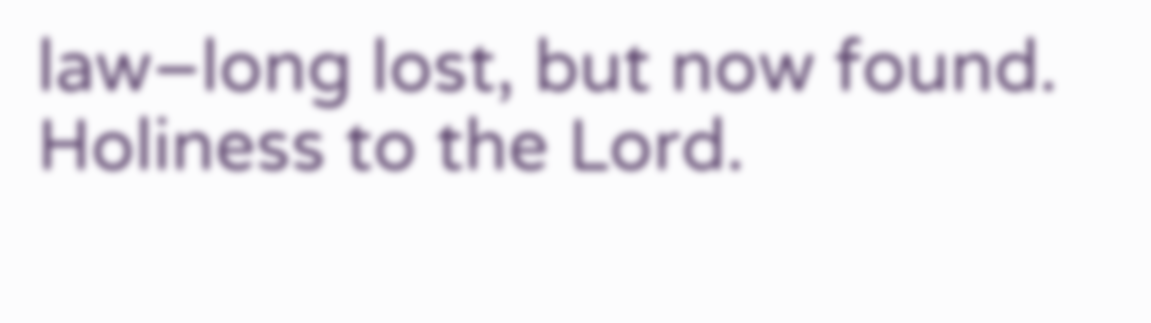law–long lost, but now found. Holiness to the Lord.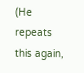(He repeats this again,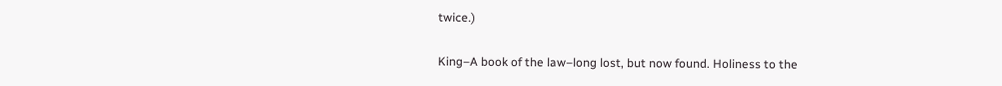twice.)

King–A book of the law–long lost, but now found. Holiness to the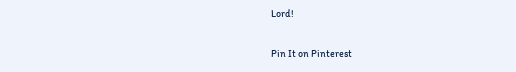Lord!

Pin It on Pinterest